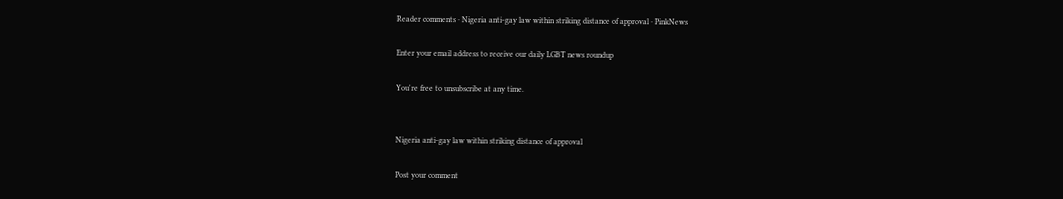Reader comments · Nigeria anti-gay law within striking distance of approval · PinkNews

Enter your email address to receive our daily LGBT news roundup

You're free to unsubscribe at any time.


Nigeria anti-gay law within striking distance of approval

Post your comment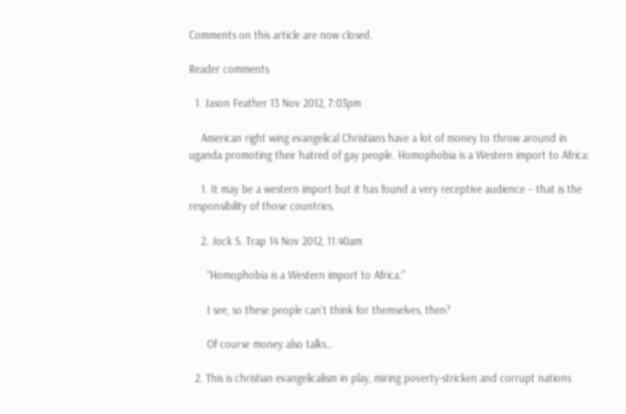Comments on this article are now closed.

Reader comments

  1. Jason Feather 13 Nov 2012, 7:03pm

    American right wing evangelical Christians have a lot of money to throw around in uganda promoting their hatred of gay people. Homophobia is a Western import to Africa:

    1. It may be a western import but it has found a very receptive audience – that is the responsibility of those countries.

    2. Jock S. Trap 14 Nov 2012, 11:40am

      “Homophobia is a Western import to Africa:”

      I see, so these people can’t think for themselves, then?

      Of course money also talks…

  2. This is christian evangelicalism in play, miring poverty-stricken and corrupt nations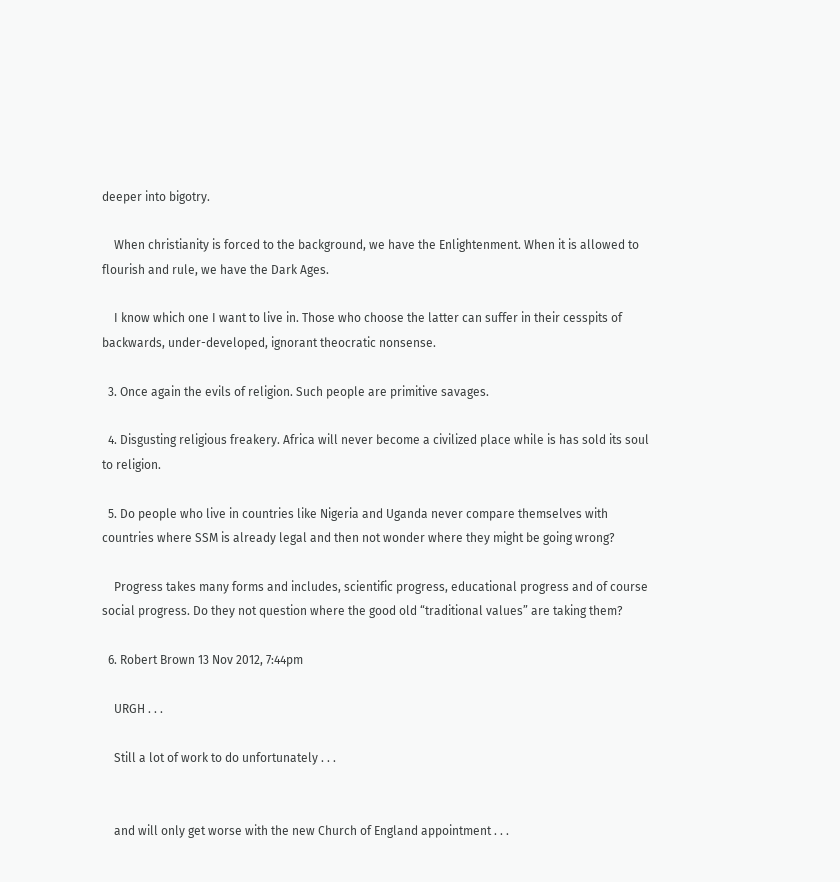deeper into bigotry.

    When christianity is forced to the background, we have the Enlightenment. When it is allowed to flourish and rule, we have the Dark Ages.

    I know which one I want to live in. Those who choose the latter can suffer in their cesspits of backwards, under-developed, ignorant theocratic nonsense.

  3. Once again the evils of religion. Such people are primitive savages.

  4. Disgusting religious freakery. Africa will never become a civilized place while is has sold its soul to religion.

  5. Do people who live in countries like Nigeria and Uganda never compare themselves with countries where SSM is already legal and then not wonder where they might be going wrong?

    Progress takes many forms and includes, scientific progress, educational progress and of course social progress. Do they not question where the good old “traditional values” are taking them?

  6. Robert Brown 13 Nov 2012, 7:44pm

    URGH . . .

    Still a lot of work to do unfortunately . . .


    and will only get worse with the new Church of England appointment . . .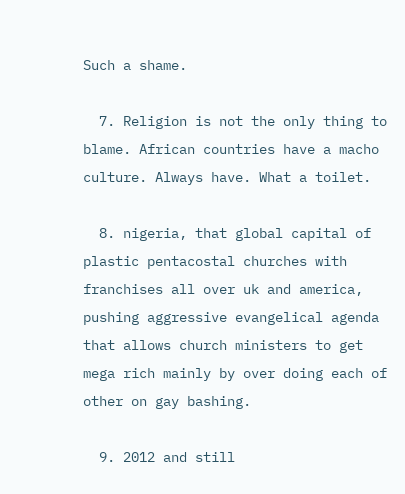Such a shame.

  7. Religion is not the only thing to blame. African countries have a macho culture. Always have. What a toilet.

  8. nigeria, that global capital of plastic pentacostal churches with franchises all over uk and america, pushing aggressive evangelical agenda that allows church ministers to get mega rich mainly by over doing each of other on gay bashing.

  9. 2012 and still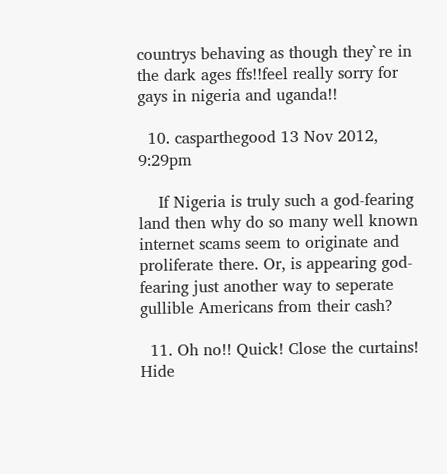countrys behaving as though they`re in the dark ages ffs!!feel really sorry for gays in nigeria and uganda!!

  10. casparthegood 13 Nov 2012, 9:29pm

    If Nigeria is truly such a god-fearing land then why do so many well known internet scams seem to originate and proliferate there. Or, is appearing god-fearing just another way to seperate gullible Americans from their cash?

  11. Oh no!! Quick! Close the curtains! Hide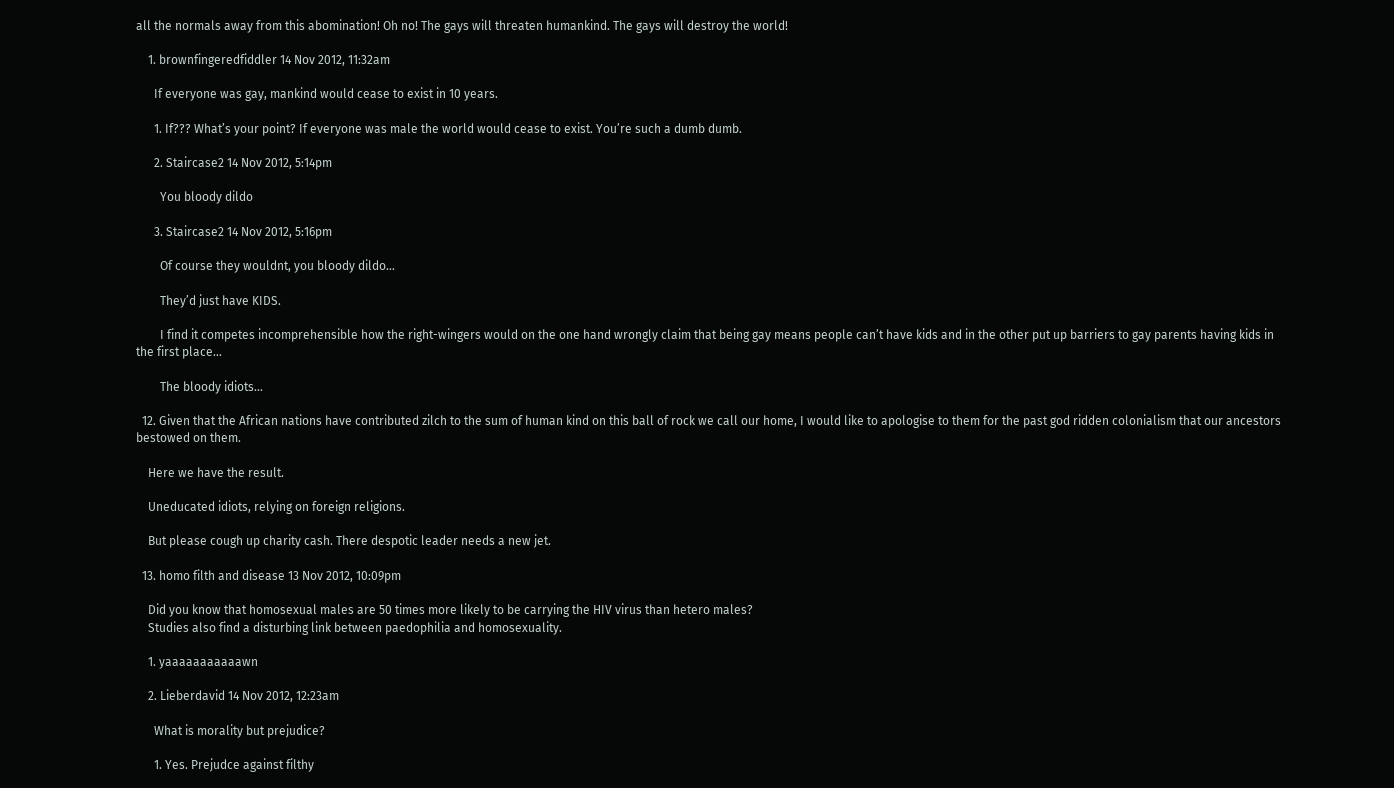all the normals away from this abomination! Oh no! The gays will threaten humankind. The gays will destroy the world!

    1. brownfingeredfiddler 14 Nov 2012, 11:32am

      If everyone was gay, mankind would cease to exist in 10 years.

      1. If??? What’s your point? If everyone was male the world would cease to exist. You’re such a dumb dumb.

      2. Staircase2 14 Nov 2012, 5:14pm

        You bloody dildo

      3. Staircase2 14 Nov 2012, 5:16pm

        Of course they wouldnt, you bloody dildo…

        They’d just have KIDS.

        I find it competes incomprehensible how the right-wingers would on the one hand wrongly claim that being gay means people can’t have kids and in the other put up barriers to gay parents having kids in the first place…

        The bloody idiots…

  12. Given that the African nations have contributed zilch to the sum of human kind on this ball of rock we call our home, I would like to apologise to them for the past god ridden colonialism that our ancestors bestowed on them.

    Here we have the result.

    Uneducated idiots, relying on foreign religions.

    But please cough up charity cash. There despotic leader needs a new jet.

  13. homo filth and disease 13 Nov 2012, 10:09pm

    Did you know that homosexual males are 50 times more likely to be carrying the HIV virus than hetero males?
    Studies also find a disturbing link between paedophilia and homosexuality.

    1. yaaaaaaaaaaawn

    2. Lieberdavid 14 Nov 2012, 12:23am

      What is morality but prejudice?

      1. Yes. Prejudce against filthy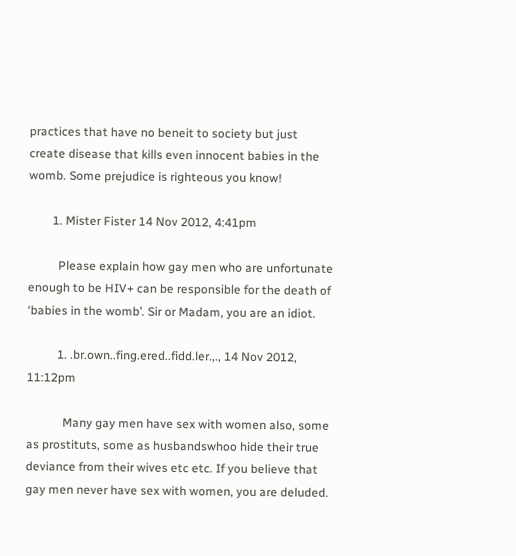practices that have no beneit to society but just create disease that kills even innocent babies in the womb. Some prejudice is righteous you know!

        1. Mister Fister 14 Nov 2012, 4:41pm

          Please explain how gay men who are unfortunate enough to be HIV+ can be responsible for the death of ‘babies in the womb’. Sir or Madam, you are an idiot.

          1. .br.own..fing.ered..fidd.ler.,., 14 Nov 2012, 11:12pm

            Many gay men have sex with women also, some as prostituts, some as husbandswhoo hide their true deviance from their wives etc etc. If you believe that gay men never have sex with women, you are deluded.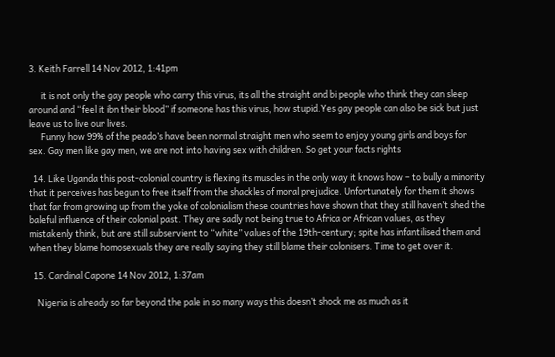3. Keith Farrell 14 Nov 2012, 1:41pm

      it is not only the gay people who carry this virus, its all the straight and bi people who think they can sleep around and “feel it ibn their blood” if someone has this virus, how stupid.Yes gay people can also be sick but just leave us to live our lives.
      Funny how 99% of the peado’s have been normal straight men who seem to enjoy young girls and boys for sex. Gay men like gay men, we are not into having sex with children. So get your facts rights

  14. Like Uganda this post-colonial country is flexing its muscles in the only way it knows how – to bully a minority that it perceives has begun to free itself from the shackles of moral prejudice. Unfortunately for them it shows that far from growing up from the yoke of colonialism these countries have shown that they still haven’t shed the baleful influence of their colonial past. They are sadly not being true to Africa or African values, as they mistakenly think, but are still subservient to “white” values of the 19th-century; spite has infantilised them and when they blame homosexuals they are really saying they still blame their colonisers. Time to get over it.

  15. Cardinal Capone 14 Nov 2012, 1:37am

    Nigeria is already so far beyond the pale in so many ways this doesn’t shock me as much as it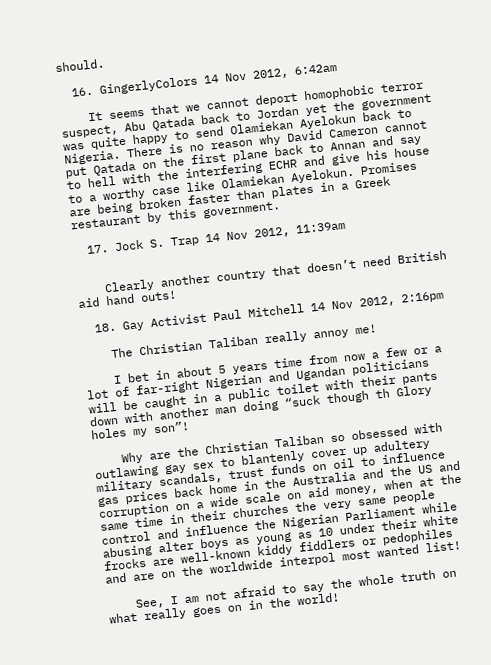should.

  16. GingerlyColors 14 Nov 2012, 6:42am

    It seems that we cannot deport homophobic terror suspect, Abu Qatada back to Jordan yet the government was quite happy to send Olamiekan Ayelokun back to Nigeria. There is no reason why David Cameron cannot put Qatada on the first plane back to Annan and say to hell with the interfering ECHR and give his house to a worthy case like Olamiekan Ayelokun. Promises are being broken faster than plates in a Greek restaurant by this government.

  17. Jock S. Trap 14 Nov 2012, 11:39am


    Clearly another country that doesn’t need British aid hand outs!

  18. Gay Activist Paul Mitchell 14 Nov 2012, 2:16pm

    The Christian Taliban really annoy me!

    I bet in about 5 years time from now a few or a lot of far-right Nigerian and Ugandan politicians will be caught in a public toilet with their pants down with another man doing “suck though th Glory holes my son”!

    Why are the Christian Taliban so obsessed with outlawing gay sex to blantenly cover up adultery military scandals, trust funds on oil to influence gas prices back home in the Australia and the US and corruption on a wide scale on aid money, when at the same time in their churches the very same people control and influence the Nigerian Parliament while abusing alter boys as young as 10 under their white frocks are well-known kiddy fiddlers or pedophiles and are on the worldwide interpol most wanted list!

    See, I am not afraid to say the whole truth on what really goes on in the world!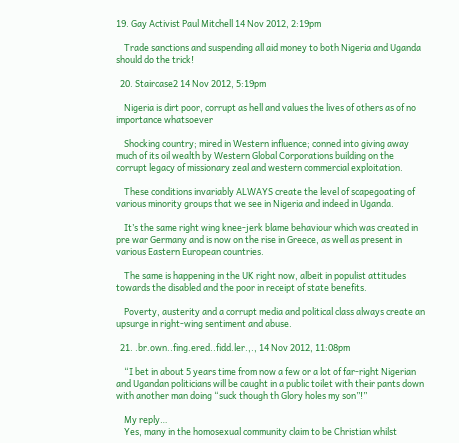19. Gay Activist Paul Mitchell 14 Nov 2012, 2:19pm

    Trade sanctions and suspending all aid money to both Nigeria and Uganda should do the trick!

  20. Staircase2 14 Nov 2012, 5:19pm

    Nigeria is dirt poor, corrupt as hell and values the lives of others as of no importance whatsoever

    Shocking country; mired in Western influence; conned into giving away much of its oil wealth by Western Global Corporations building on the corrupt legacy of missionary zeal and western commercial exploitation.

    These conditions invariably ALWAYS create the level of scapegoating of various minority groups that we see in Nigeria and indeed in Uganda.

    It’s the same right wing knee-jerk blame behaviour which was created in pre war Germany and is now on the rise in Greece, as well as present in various Eastern European countries.

    The same is happening in the UK right now, albeit in populist attitudes towards the disabled and the poor in receipt of state benefits.

    Poverty, austerity and a corrupt media and political class always create an upsurge in right-wing sentiment and abuse.

  21. .br.own..fing.ered..fidd.ler.,., 14 Nov 2012, 11:08pm

    “I bet in about 5 years time from now a few or a lot of far-right Nigerian and Ugandan politicians will be caught in a public toilet with their pants down with another man doing “suck though th Glory holes my son”!”

    My reply…
    Yes, many in the homosexual community claim to be Christian whilst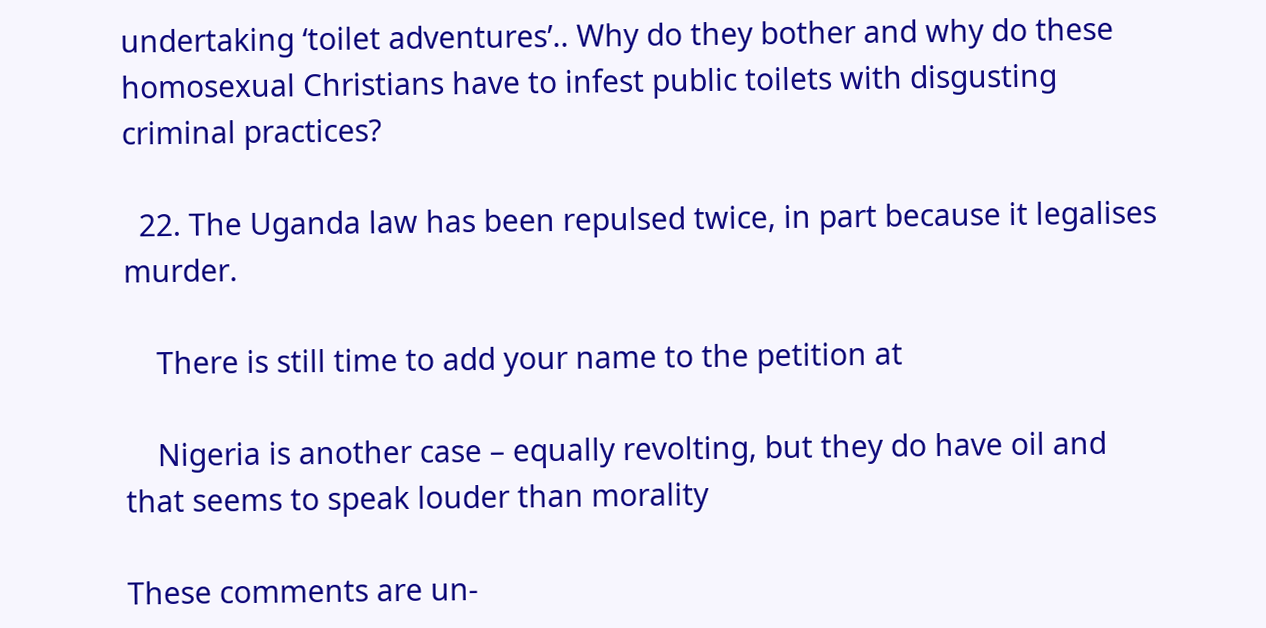undertaking ‘toilet adventures’.. Why do they bother and why do these homosexual Christians have to infest public toilets with disgusting criminal practices?

  22. The Uganda law has been repulsed twice, in part because it legalises murder.

    There is still time to add your name to the petition at

    Nigeria is another case – equally revolting, but they do have oil and that seems to speak louder than morality

These comments are un-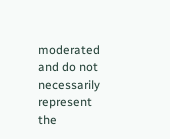moderated and do not necessarily represent the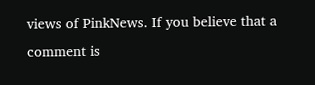views of PinkNews. If you believe that a comment is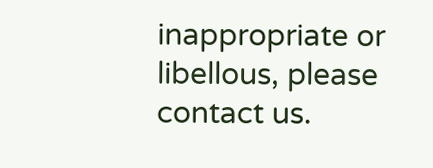inappropriate or libellous, please contact us.